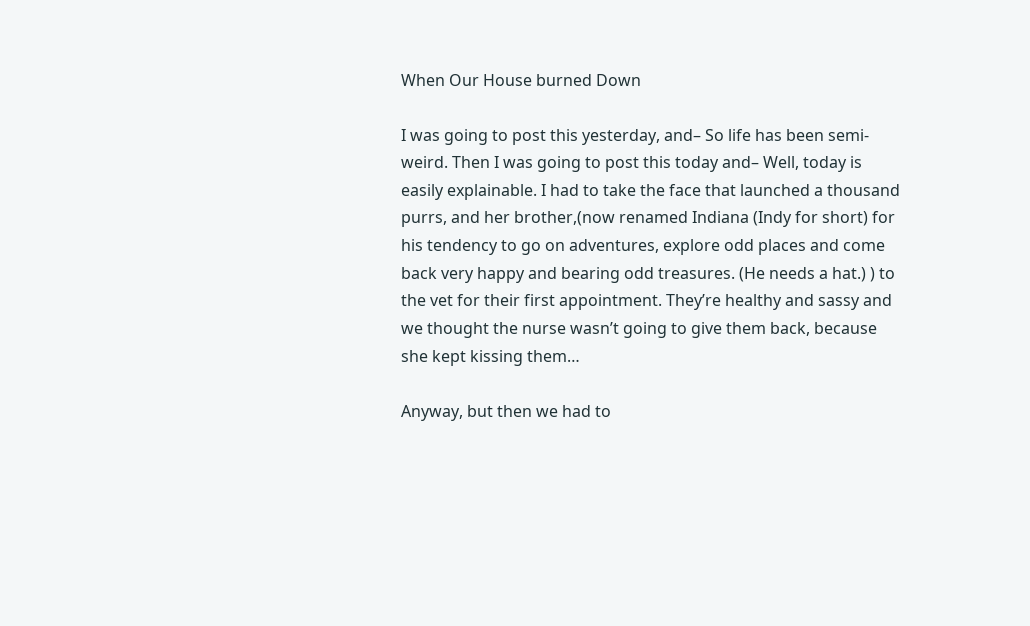When Our House burned Down

I was going to post this yesterday, and– So life has been semi-weird. Then I was going to post this today and– Well, today is easily explainable. I had to take the face that launched a thousand purrs, and her brother,(now renamed Indiana (Indy for short) for his tendency to go on adventures, explore odd places and come back very happy and bearing odd treasures. (He needs a hat.) ) to the vet for their first appointment. They’re healthy and sassy and we thought the nurse wasn’t going to give them back, because she kept kissing them…

Anyway, but then we had to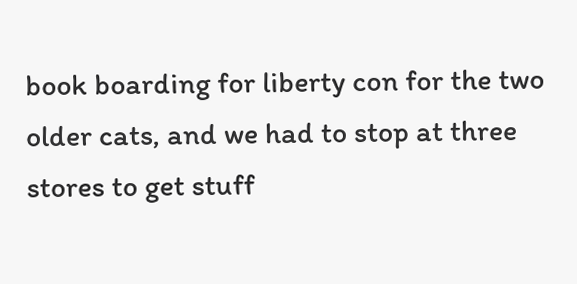book boarding for liberty con for the two older cats, and we had to stop at three stores to get stuff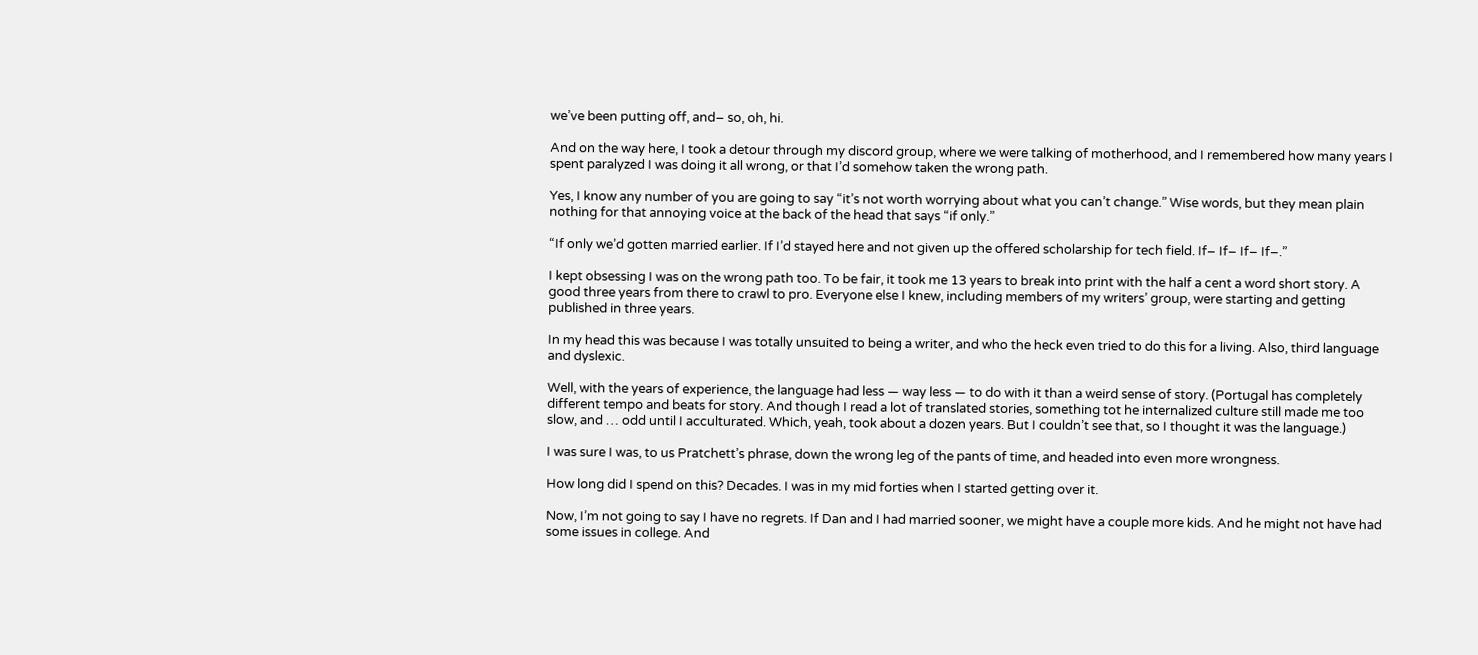we’ve been putting off, and– so, oh, hi.

And on the way here, I took a detour through my discord group, where we were talking of motherhood, and I remembered how many years I spent paralyzed I was doing it all wrong, or that I’d somehow taken the wrong path.

Yes, I know any number of you are going to say “it’s not worth worrying about what you can’t change.” Wise words, but they mean plain nothing for that annoying voice at the back of the head that says “if only.”

“If only we’d gotten married earlier. If I’d stayed here and not given up the offered scholarship for tech field. If– If– If– If–.”

I kept obsessing I was on the wrong path too. To be fair, it took me 13 years to break into print with the half a cent a word short story. A good three years from there to crawl to pro. Everyone else I knew, including members of my writers’ group, were starting and getting published in three years.

In my head this was because I was totally unsuited to being a writer, and who the heck even tried to do this for a living. Also, third language and dyslexic.

Well, with the years of experience, the language had less — way less — to do with it than a weird sense of story. (Portugal has completely different tempo and beats for story. And though I read a lot of translated stories, something tot he internalized culture still made me too slow, and … odd until I acculturated. Which, yeah, took about a dozen years. But I couldn’t see that, so I thought it was the language.)

I was sure I was, to us Pratchett’s phrase, down the wrong leg of the pants of time, and headed into even more wrongness.

How long did I spend on this? Decades. I was in my mid forties when I started getting over it.

Now, I’m not going to say I have no regrets. If Dan and I had married sooner, we might have a couple more kids. And he might not have had some issues in college. And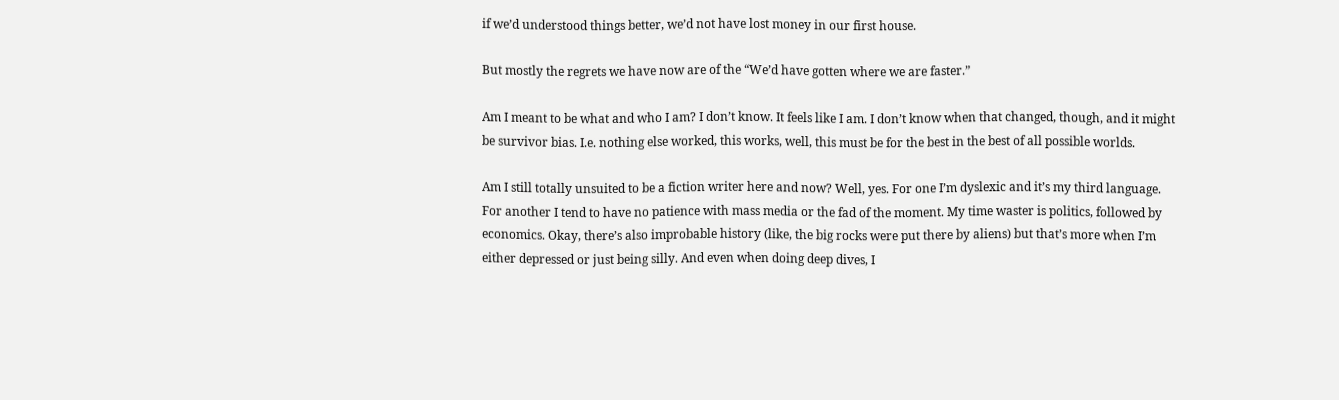if we’d understood things better, we’d not have lost money in our first house.

But mostly the regrets we have now are of the “We’d have gotten where we are faster.”

Am I meant to be what and who I am? I don’t know. It feels like I am. I don’t know when that changed, though, and it might be survivor bias. I.e. nothing else worked, this works, well, this must be for the best in the best of all possible worlds.

Am I still totally unsuited to be a fiction writer here and now? Well, yes. For one I’m dyslexic and it’s my third language. For another I tend to have no patience with mass media or the fad of the moment. My time waster is politics, followed by economics. Okay, there’s also improbable history (like, the big rocks were put there by aliens) but that’s more when I’m either depressed or just being silly. And even when doing deep dives, I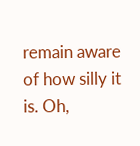remain aware of how silly it is. Oh,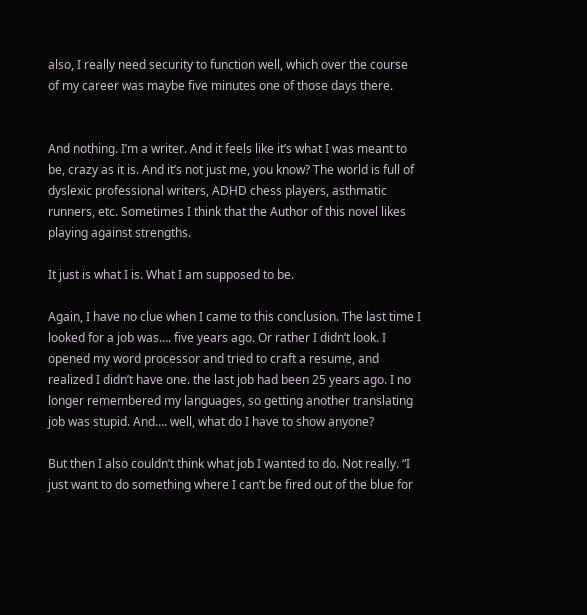also, I really need security to function well, which over the course of my career was maybe five minutes one of those days there.


And nothing. I’m a writer. And it feels like it’s what I was meant to be, crazy as it is. And it’s not just me, you know? The world is full of dyslexic professional writers, ADHD chess players, asthmatic runners, etc. Sometimes I think that the Author of this novel likes playing against strengths.

It just is what I is. What I am supposed to be.

Again, I have no clue when I came to this conclusion. The last time I looked for a job was…. five years ago. Or rather I didn’t look. I opened my word processor and tried to craft a resume, and realized I didn’t have one. the last job had been 25 years ago. I no longer remembered my languages, so getting another translating job was stupid. And…. well, what do I have to show anyone?

But then I also couldn’t think what job I wanted to do. Not really. “I just want to do something where I can’t be fired out of the blue for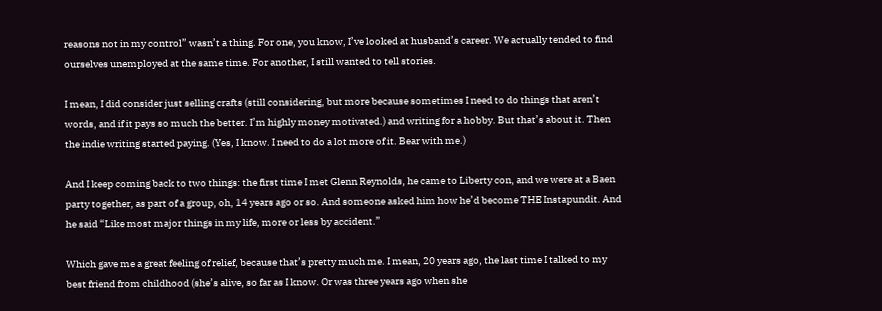reasons not in my control” wasn’t a thing. For one, you know, I’ve looked at husband’s career. We actually tended to find ourselves unemployed at the same time. For another, I still wanted to tell stories.

I mean, I did consider just selling crafts (still considering, but more because sometimes I need to do things that aren’t words, and if it pays so much the better. I’m highly money motivated.) and writing for a hobby. But that’s about it. Then the indie writing started paying. (Yes, I know. I need to do a lot more of it. Bear with me.)

And I keep coming back to two things: the first time I met Glenn Reynolds, he came to Liberty con, and we were at a Baen party together, as part of a group, oh, 14 years ago or so. And someone asked him how he’d become THE Instapundit. And he said “Like most major things in my life, more or less by accident.”

Which gave me a great feeling of relief, because that’s pretty much me. I mean, 20 years ago, the last time I talked to my best friend from childhood (she’s alive, so far as I know. Or was three years ago when she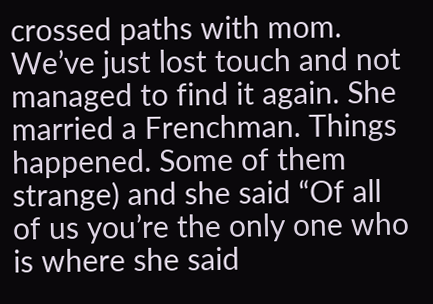crossed paths with mom. We’ve just lost touch and not managed to find it again. She married a Frenchman. Things happened. Some of them strange) and she said “Of all of us you’re the only one who is where she said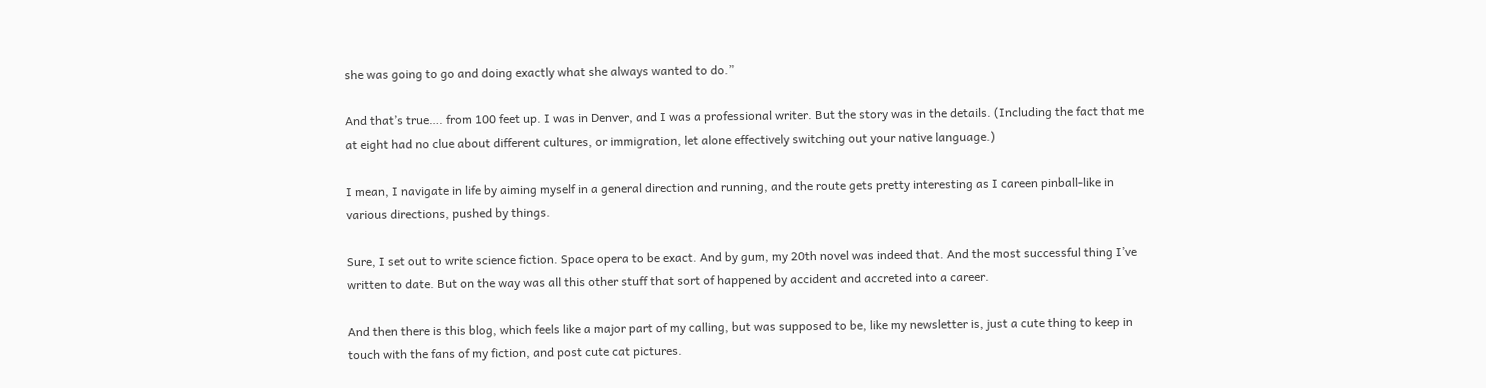she was going to go and doing exactly what she always wanted to do.”

And that’s true…. from 100 feet up. I was in Denver, and I was a professional writer. But the story was in the details. (Including the fact that me at eight had no clue about different cultures, or immigration, let alone effectively switching out your native language.)

I mean, I navigate in life by aiming myself in a general direction and running, and the route gets pretty interesting as I careen pinball-like in various directions, pushed by things.

Sure, I set out to write science fiction. Space opera to be exact. And by gum, my 20th novel was indeed that. And the most successful thing I’ve written to date. But on the way was all this other stuff that sort of happened by accident and accreted into a career.

And then there is this blog, which feels like a major part of my calling, but was supposed to be, like my newsletter is, just a cute thing to keep in touch with the fans of my fiction, and post cute cat pictures.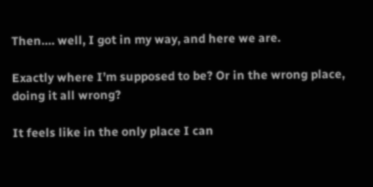Then…. well, I got in my way, and here we are.

Exactly where I’m supposed to be? Or in the wrong place, doing it all wrong?

It feels like in the only place I can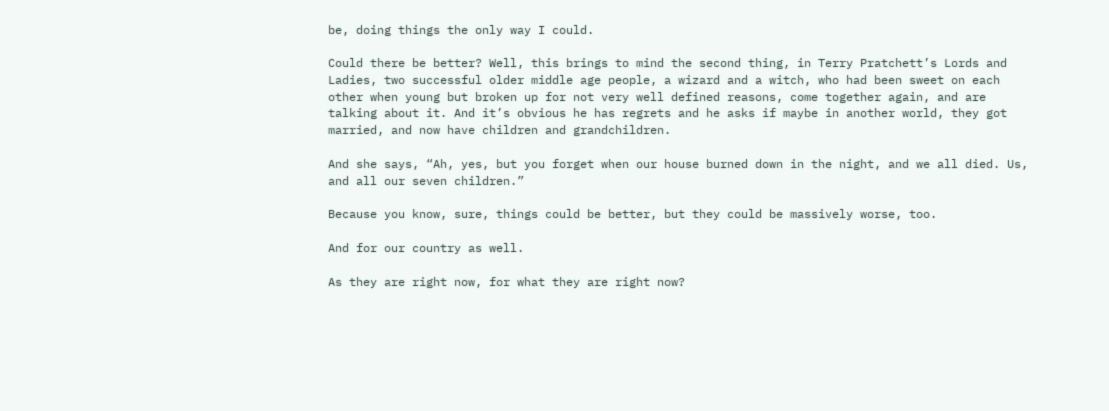be, doing things the only way I could.

Could there be better? Well, this brings to mind the second thing, in Terry Pratchett’s Lords and Ladies, two successful older middle age people, a wizard and a witch, who had been sweet on each other when young but broken up for not very well defined reasons, come together again, and are talking about it. And it’s obvious he has regrets and he asks if maybe in another world, they got married, and now have children and grandchildren.

And she says, “Ah, yes, but you forget when our house burned down in the night, and we all died. Us, and all our seven children.”

Because you know, sure, things could be better, but they could be massively worse, too.

And for our country as well.

As they are right now, for what they are right now?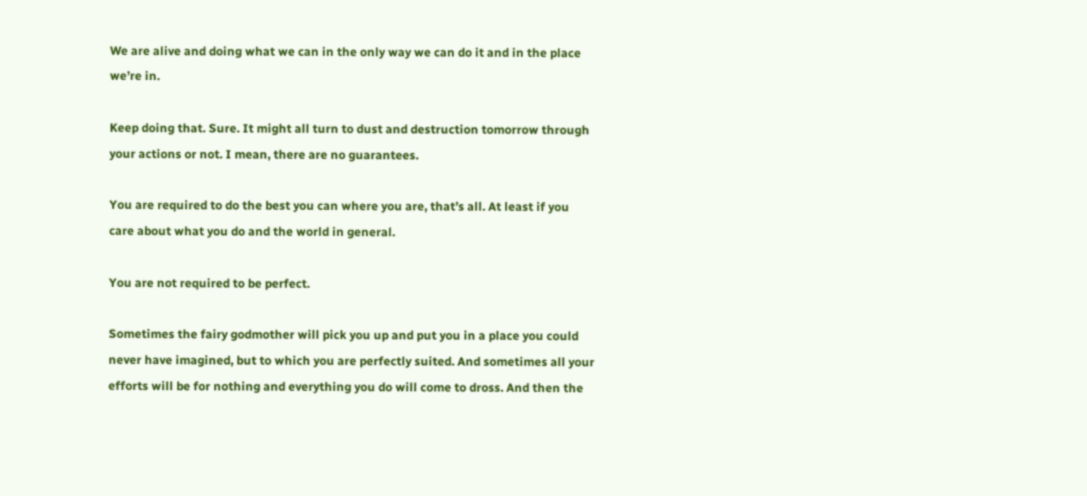We are alive and doing what we can in the only way we can do it and in the place we’re in.

Keep doing that. Sure. It might all turn to dust and destruction tomorrow through your actions or not. I mean, there are no guarantees.

You are required to do the best you can where you are, that’s all. At least if you care about what you do and the world in general.

You are not required to be perfect.

Sometimes the fairy godmother will pick you up and put you in a place you could never have imagined, but to which you are perfectly suited. And sometimes all your efforts will be for nothing and everything you do will come to dross. And then the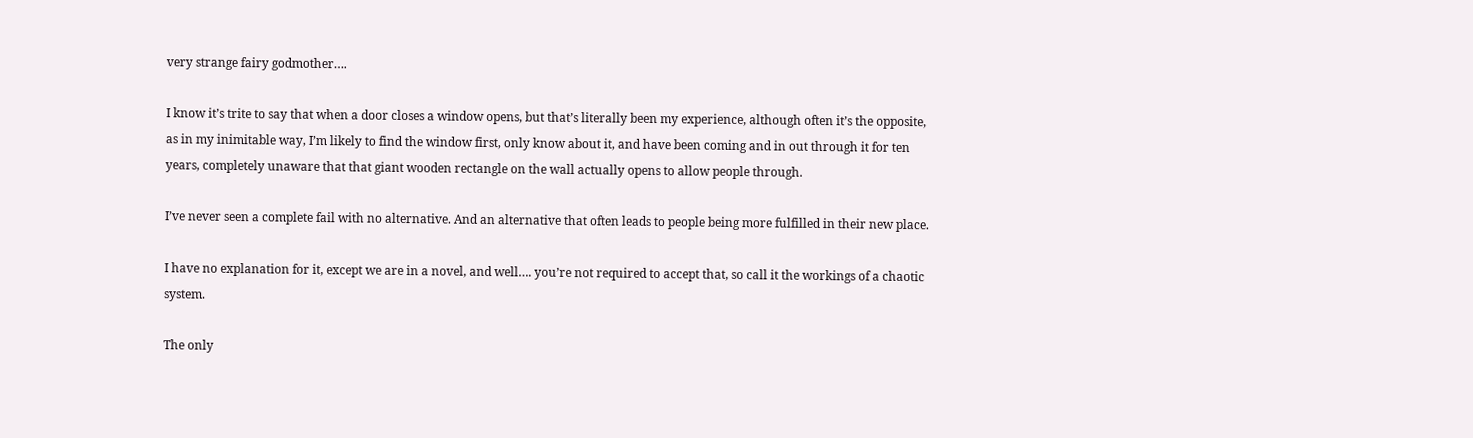very strange fairy godmother….

I know it’s trite to say that when a door closes a window opens, but that’s literally been my experience, although often it’s the opposite, as in my inimitable way, I’m likely to find the window first, only know about it, and have been coming and in out through it for ten years, completely unaware that that giant wooden rectangle on the wall actually opens to allow people through.

I’ve never seen a complete fail with no alternative. And an alternative that often leads to people being more fulfilled in their new place.

I have no explanation for it, except we are in a novel, and well…. you’re not required to accept that, so call it the workings of a chaotic system.

The only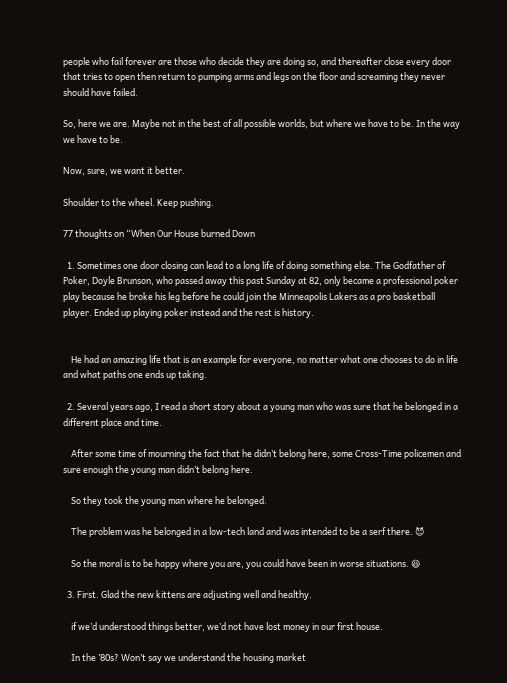people who fail forever are those who decide they are doing so, and thereafter close every door that tries to open then return to pumping arms and legs on the floor and screaming they never should have failed.

So, here we are. Maybe not in the best of all possible worlds, but where we have to be. In the way we have to be.

Now, sure, we want it better.

Shoulder to the wheel. Keep pushing.

77 thoughts on “When Our House burned Down

  1. Sometimes one door closing can lead to a long life of doing something else. The Godfather of Poker, Doyle Brunson, who passed away this past Sunday at 82, only became a professional poker play because he broke his leg before he could join the Minneapolis Lakers as a pro basketball player. Ended up playing poker instead and the rest is history.


    He had an amazing life that is an example for everyone, no matter what one chooses to do in life and what paths one ends up taking.

  2. Several years ago, I read a short story about a young man who was sure that he belonged in a different place and time.

    After some time of mourning the fact that he didn’t belong here, some Cross-Time policemen and sure enough the young man didn’t belong here.

    So they took the young man where he belonged.

    The problem was he belonged in a low-tech land and was intended to be a serf there. 😈

    So the moral is to be happy where you are, you could have been in worse situations. 😆

  3. First. Glad the new kittens are adjusting well and healthy.

    if we’d understood things better, we’d not have lost money in our first house.

    In the ’80s? Won’t say we understand the housing market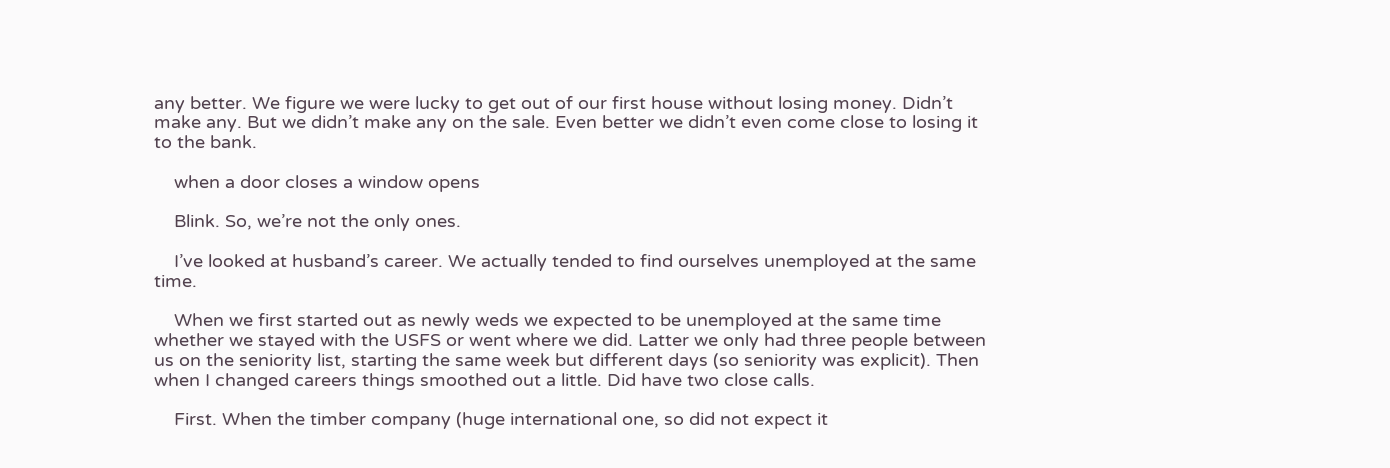any better. We figure we were lucky to get out of our first house without losing money. Didn’t make any. But we didn’t make any on the sale. Even better we didn’t even come close to losing it to the bank.

    when a door closes a window opens

    Blink. So, we’re not the only ones.

    I’ve looked at husband’s career. We actually tended to find ourselves unemployed at the same time.

    When we first started out as newly weds we expected to be unemployed at the same time whether we stayed with the USFS or went where we did. Latter we only had three people between us on the seniority list, starting the same week but different days (so seniority was explicit). Then when I changed careers things smoothed out a little. Did have two close calls.

    First. When the timber company (huge international one, so did not expect it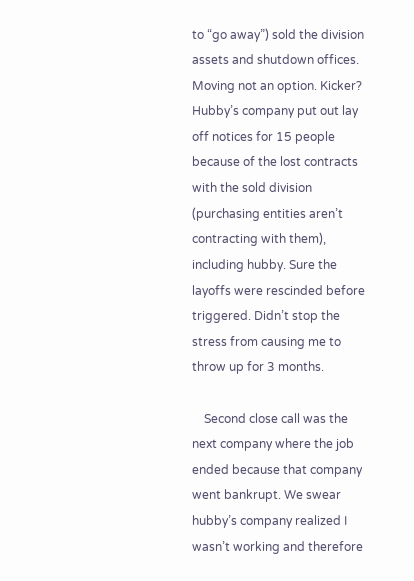to “go away”) sold the division assets and shutdown offices. Moving not an option. Kicker? Hubby’s company put out lay off notices for 15 people because of the lost contracts with the sold division (purchasing entities aren’t contracting with them), including hubby. Sure the layoffs were rescinded before triggered. Didn’t stop the stress from causing me to throw up for 3 months.

    Second close call was the next company where the job ended because that company went bankrupt. We swear hubby’s company realized I wasn’t working and therefore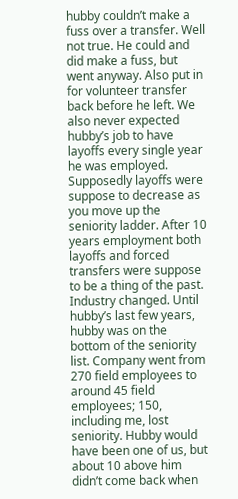hubby couldn’t make a fuss over a transfer. Well not true. He could and did make a fuss, but went anyway. Also put in for volunteer transfer back before he left. We also never expected hubby’s job to have layoffs every single year he was employed. Supposedly layoffs were suppose to decrease as you move up the seniority ladder. After 10 years employment both layoffs and forced transfers were suppose to be a thing of the past. Industry changed. Until hubby’s last few years, hubby was on the bottom of the seniority list. Company went from 270 field employees to around 45 field employees; 150, including me, lost seniority. Hubby would have been one of us, but about 10 above him didn’t come back when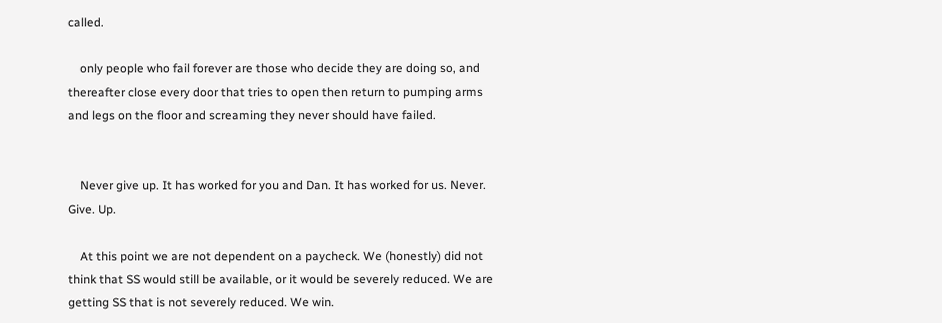called.

    only people who fail forever are those who decide they are doing so, and thereafter close every door that tries to open then return to pumping arms and legs on the floor and screaming they never should have failed.


    Never give up. It has worked for you and Dan. It has worked for us. Never. Give. Up.

    At this point we are not dependent on a paycheck. We (honestly) did not think that SS would still be available, or it would be severely reduced. We are getting SS that is not severely reduced. We win.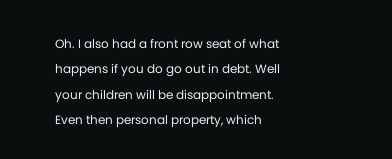Oh. I also had a front row seat of what happens if you do go out in debt. Well your children will be disappointment. Even then personal property, which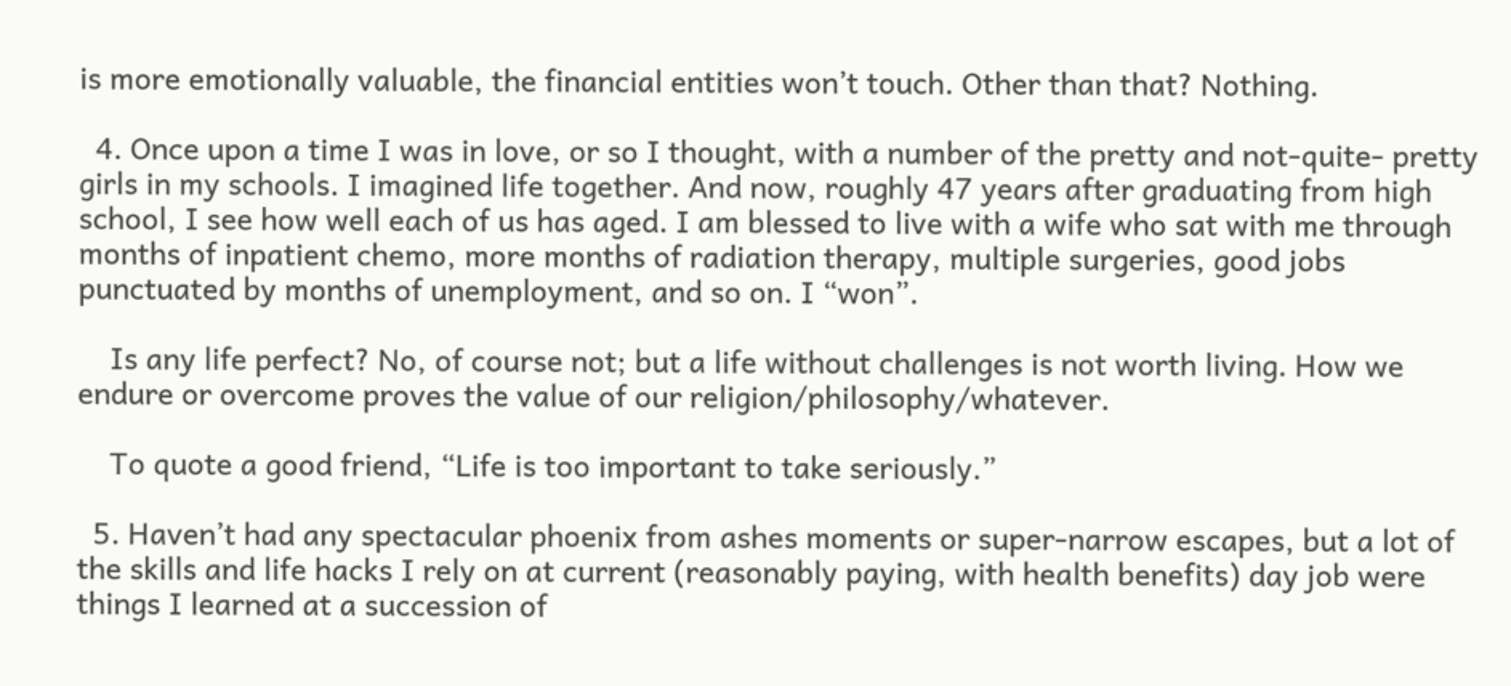is more emotionally valuable, the financial entities won’t touch. Other than that? Nothing.

  4. Once upon a time I was in love, or so I thought, with a number of the pretty and not-quite- pretty girls in my schools. I imagined life together. And now, roughly 47 years after graduating from high school, I see how well each of us has aged. I am blessed to live with a wife who sat with me through months of inpatient chemo, more months of radiation therapy, multiple surgeries, good jobs punctuated by months of unemployment, and so on. I “won”.

    Is any life perfect? No, of course not; but a life without challenges is not worth living. How we endure or overcome proves the value of our religion/philosophy/whatever.

    To quote a good friend, “Life is too important to take seriously.”

  5. Haven’t had any spectacular phoenix from ashes moments or super-narrow escapes, but a lot of the skills and life hacks I rely on at current (reasonably paying, with health benefits) day job were things I learned at a succession of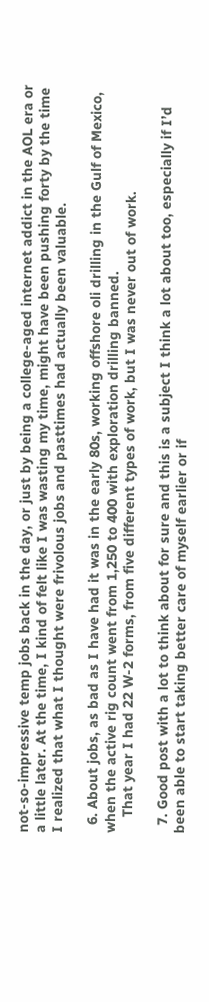not-so-impressive temp jobs back in the day, or just by being a college-aged internet addict in the AOL era or a little later. At the time, I kind of felt like I was wasting my time, might have been pushing forty by the time I realized that what I thought were frivolous jobs and pasttimes had actually been valuable.

  6. About jobs, as bad as I have had it was in the early 80s, working offshore oli drilling in the Gulf of Mexico, when the active rig count went from 1,250 to 400 with exploration drilling banned.
    That year I had 22 W-2 forms, from five different types of work, but I was never out of work.

  7. Good post with a lot to think about for sure and this is a subject I think a lot about too, especially if I’d been able to start taking better care of myself earlier or if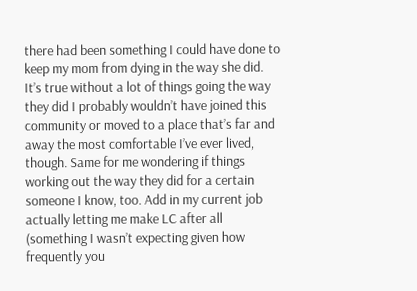there had been something I could have done to keep my mom from dying in the way she did. It’s true without a lot of things going the way they did I probably wouldn’t have joined this community or moved to a place that’s far and away the most comfortable I’ve ever lived, though. Same for me wondering if things working out the way they did for a certain someone I know, too. Add in my current job actually letting me make LC after all (something I wasn’t expecting given how frequently you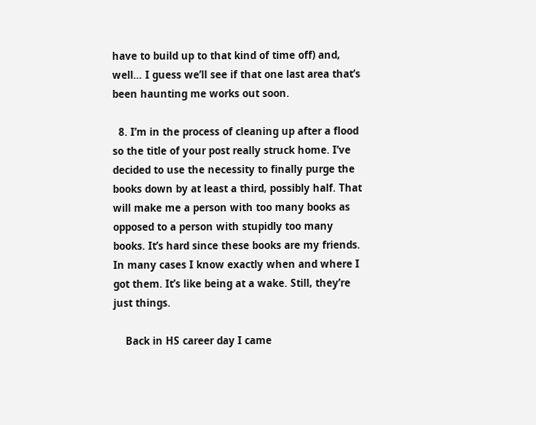have to build up to that kind of time off) and, well… I guess we’ll see if that one last area that’s been haunting me works out soon.

  8. I’m in the process of cleaning up after a flood so the title of your post really struck home. I’ve decided to use the necessity to finally purge the books down by at least a third, possibly half. That will make me a person with too many books as opposed to a person with stupidly too many books. It’s hard since these books are my friends. In many cases I know exactly when and where I got them. It’s like being at a wake. Still, they’re just things.

    Back in HS career day I came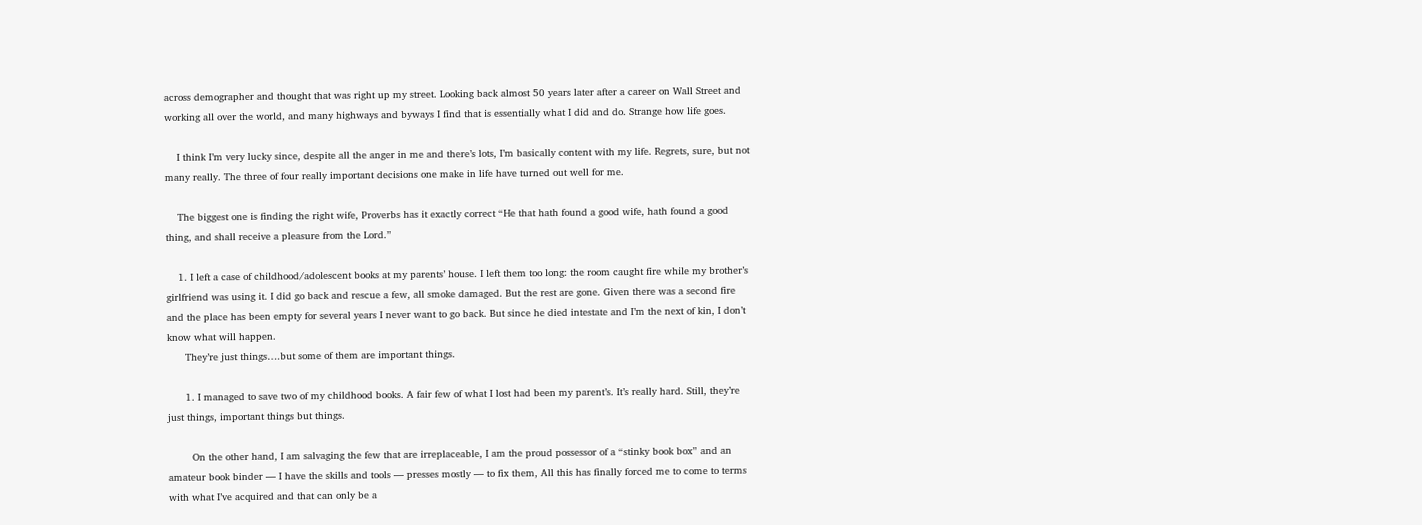across demographer and thought that was right up my street. Looking back almost 50 years later after a career on Wall Street and working all over the world, and many highways and byways I find that is essentially what I did and do. Strange how life goes.

    I think I’m very lucky since, despite all the anger in me and there’s lots, I’m basically content with my life. Regrets, sure, but not many really. The three of four really important decisions one make in life have turned out well for me.

    The biggest one is finding the right wife, Proverbs has it exactly correct “He that hath found a good wife, hath found a good thing, and shall receive a pleasure from the Lord.”

    1. I left a case of childhood/adolescent books at my parents’ house. I left them too long: the room caught fire while my brother’s girlfriend was using it. I did go back and rescue a few, all smoke damaged. But the rest are gone. Given there was a second fire and the place has been empty for several years I never want to go back. But since he died intestate and I’m the next of kin, I don’t know what will happen.
      They’re just things….but some of them are important things.

      1. I managed to save two of my childhood books. A fair few of what I lost had been my parent’s. It’s really hard. Still, they’re just things, important things but things.

        On the other hand, I am salvaging the few that are irreplaceable, I am the proud possessor of a “stinky book box” and an amateur book binder — I have the skills and tools — presses mostly — to fix them, All this has finally forced me to come to terms with what I’ve acquired and that can only be a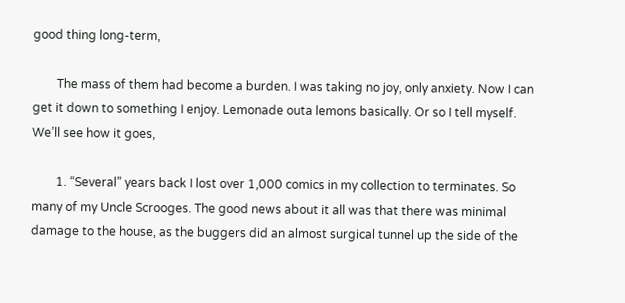good thing long-term,

        The mass of them had become a burden. I was taking no joy, only anxiety. Now I can get it down to something I enjoy. Lemonade outa lemons basically. Or so I tell myself. We’ll see how it goes,

        1. “Several” years back I lost over 1,000 comics in my collection to terminates. So many of my Uncle Scrooges. The good news about it all was that there was minimal damage to the house, as the buggers did an almost surgical tunnel up the side of the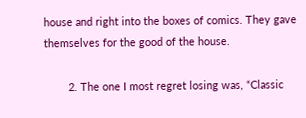house and right into the boxes of comics. They gave themselves for the good of the house.

        2. The one I most regret losing was, “Classic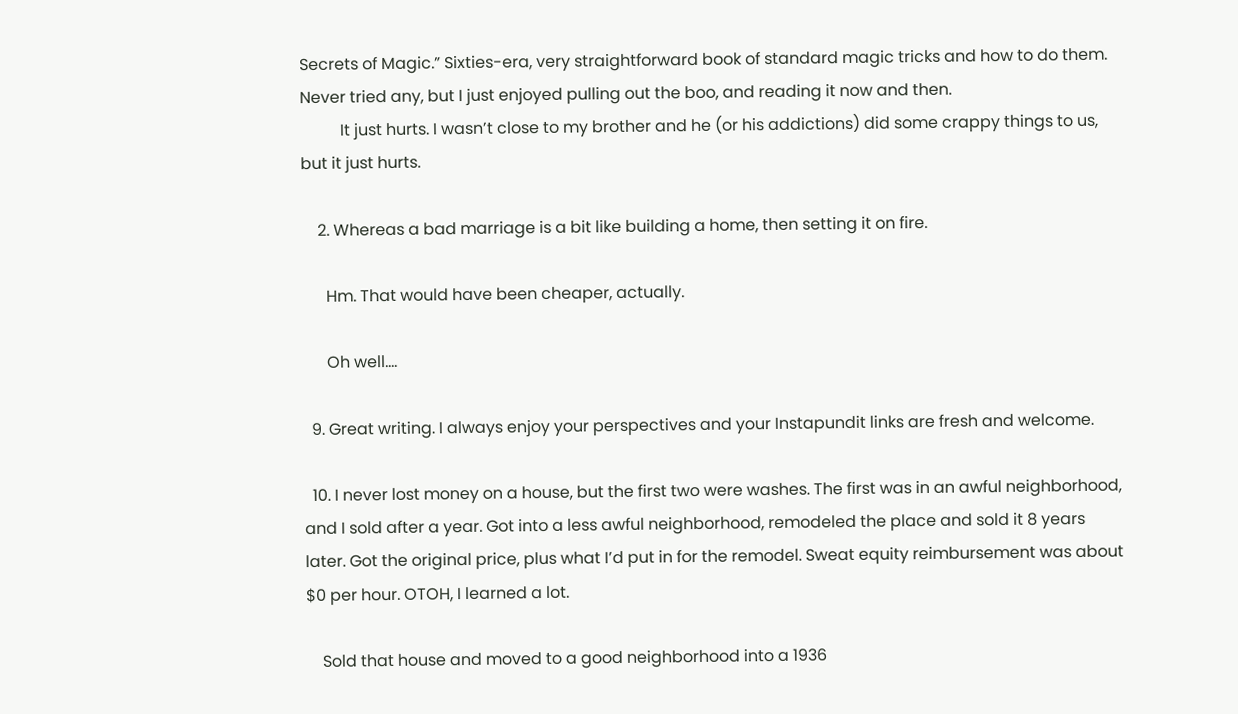Secrets of Magic.” Sixties-era, very straightforward book of standard magic tricks and how to do them. Never tried any, but I just enjoyed pulling out the boo, and reading it now and then.
          It just hurts. I wasn’t close to my brother and he (or his addictions) did some crappy things to us, but it just hurts.

    2. Whereas a bad marriage is a bit like building a home, then setting it on fire.

      Hm. That would have been cheaper, actually.

      Oh well….

  9. Great writing. I always enjoy your perspectives and your Instapundit links are fresh and welcome.

  10. I never lost money on a house, but the first two were washes. The first was in an awful neighborhood, and I sold after a year. Got into a less awful neighborhood, remodeled the place and sold it 8 years later. Got the original price, plus what I’d put in for the remodel. Sweat equity reimbursement was about $0 per hour. OTOH, I learned a lot.

    Sold that house and moved to a good neighborhood into a 1936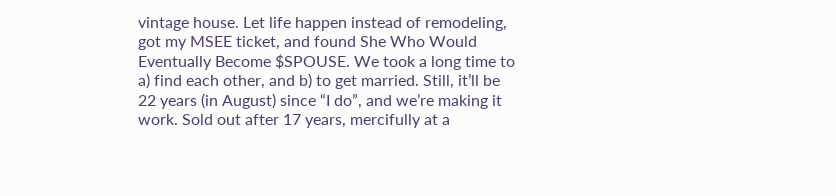vintage house. Let life happen instead of remodeling, got my MSEE ticket, and found She Who Would Eventually Become $SPOUSE. We took a long time to a) find each other, and b) to get married. Still, it’ll be 22 years (in August) since “I do”, and we’re making it work. Sold out after 17 years, mercifully at a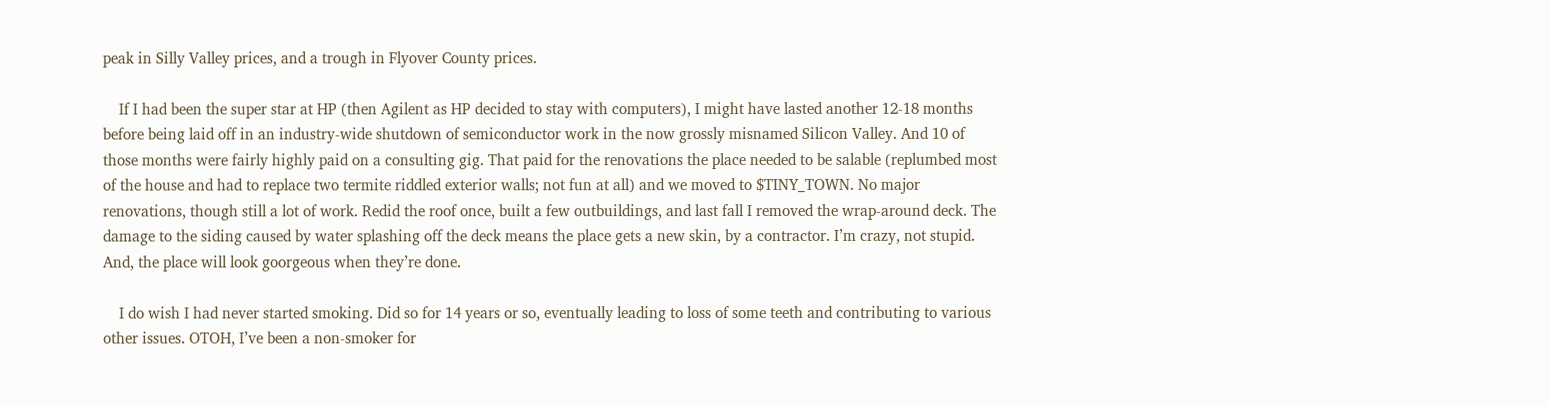peak in Silly Valley prices, and a trough in Flyover County prices.

    If I had been the super star at HP (then Agilent as HP decided to stay with computers), I might have lasted another 12-18 months before being laid off in an industry-wide shutdown of semiconductor work in the now grossly misnamed Silicon Valley. And 10 of those months were fairly highly paid on a consulting gig. That paid for the renovations the place needed to be salable (replumbed most of the house and had to replace two termite riddled exterior walls; not fun at all) and we moved to $TINY_TOWN. No major renovations, though still a lot of work. Redid the roof once, built a few outbuildings, and last fall I removed the wrap-around deck. The damage to the siding caused by water splashing off the deck means the place gets a new skin, by a contractor. I’m crazy, not stupid. And, the place will look goorgeous when they’re done.

    I do wish I had never started smoking. Did so for 14 years or so, eventually leading to loss of some teeth and contributing to various other issues. OTOH, I’ve been a non-smoker for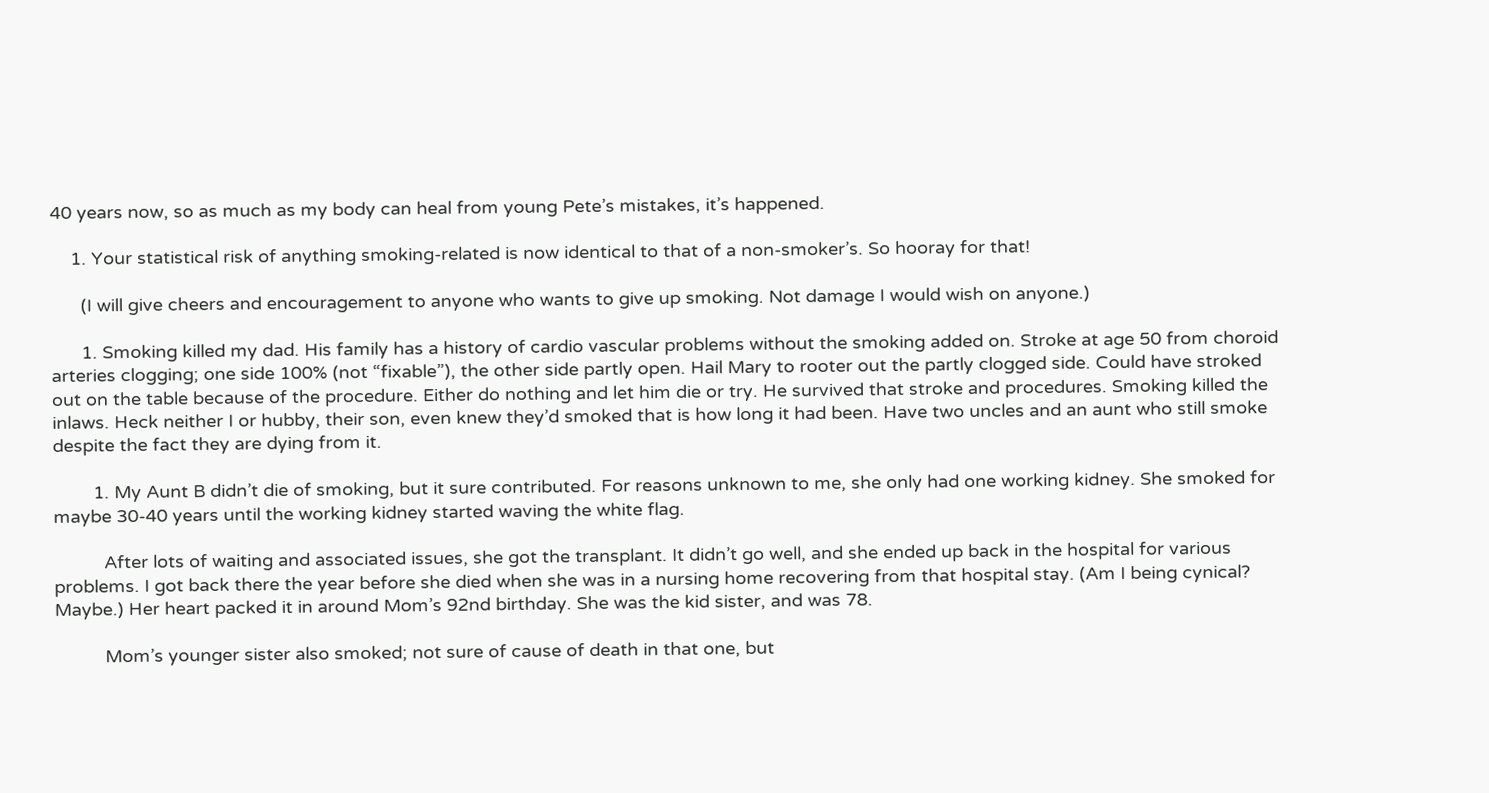40 years now, so as much as my body can heal from young Pete’s mistakes, it’s happened.

    1. Your statistical risk of anything smoking-related is now identical to that of a non-smoker’s. So hooray for that!

      (I will give cheers and encouragement to anyone who wants to give up smoking. Not damage I would wish on anyone.)

      1. Smoking killed my dad. His family has a history of cardio vascular problems without the smoking added on. Stroke at age 50 from choroid arteries clogging; one side 100% (not “fixable”), the other side partly open. Hail Mary to rooter out the partly clogged side. Could have stroked out on the table because of the procedure. Either do nothing and let him die or try. He survived that stroke and procedures. Smoking killed the inlaws. Heck neither I or hubby, their son, even knew they’d smoked that is how long it had been. Have two uncles and an aunt who still smoke despite the fact they are dying from it.

        1. My Aunt B didn’t die of smoking, but it sure contributed. For reasons unknown to me, she only had one working kidney. She smoked for maybe 30-40 years until the working kidney started waving the white flag.

          After lots of waiting and associated issues, she got the transplant. It didn’t go well, and she ended up back in the hospital for various problems. I got back there the year before she died when she was in a nursing home recovering from that hospital stay. (Am I being cynical? Maybe.) Her heart packed it in around Mom’s 92nd birthday. She was the kid sister, and was 78.

          Mom’s younger sister also smoked; not sure of cause of death in that one, but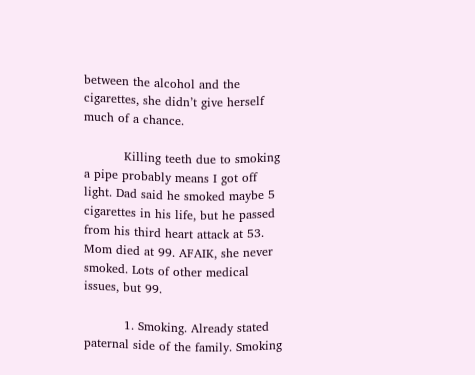between the alcohol and the cigarettes, she didn’t give herself much of a chance.

          Killing teeth due to smoking a pipe probably means I got off light. Dad said he smoked maybe 5 cigarettes in his life, but he passed from his third heart attack at 53. Mom died at 99. AFAIK, she never smoked. Lots of other medical issues, but 99.

          1. Smoking. Already stated paternal side of the family. Smoking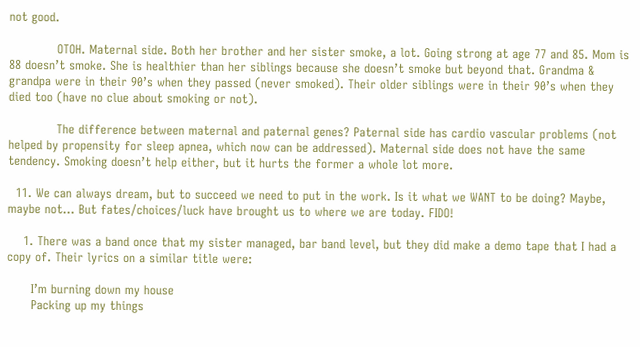not good.

            OTOH. Maternal side. Both her brother and her sister smoke, a lot. Going strong at age 77 and 85. Mom is 88 doesn’t smoke. She is healthier than her siblings because she doesn’t smoke but beyond that. Grandma & grandpa were in their 90’s when they passed (never smoked). Their older siblings were in their 90’s when they died too (have no clue about smoking or not).

            The difference between maternal and paternal genes? Paternal side has cardio vascular problems (not helped by propensity for sleep apnea, which now can be addressed). Maternal side does not have the same tendency. Smoking doesn’t help either, but it hurts the former a whole lot more.

  11. We can always dream, but to succeed we need to put in the work. Is it what we WANT to be doing? Maybe, maybe not… But fates/choices/luck have brought us to where we are today. FIDO!

    1. There was a band once that my sister managed, bar band level, but they did make a demo tape that I had a copy of. Their lyrics on a similar title were:

      I’m burning down my house
      Packing up my things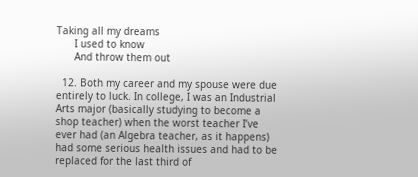Taking all my dreams
      I used to know
      And throw them out

  12. Both my career and my spouse were due entirely to luck. In college, I was an Industrial Arts major (basically studying to become a shop teacher) when the worst teacher I’ve ever had (an Algebra teacher, as it happens) had some serious health issues and had to be replaced for the last third of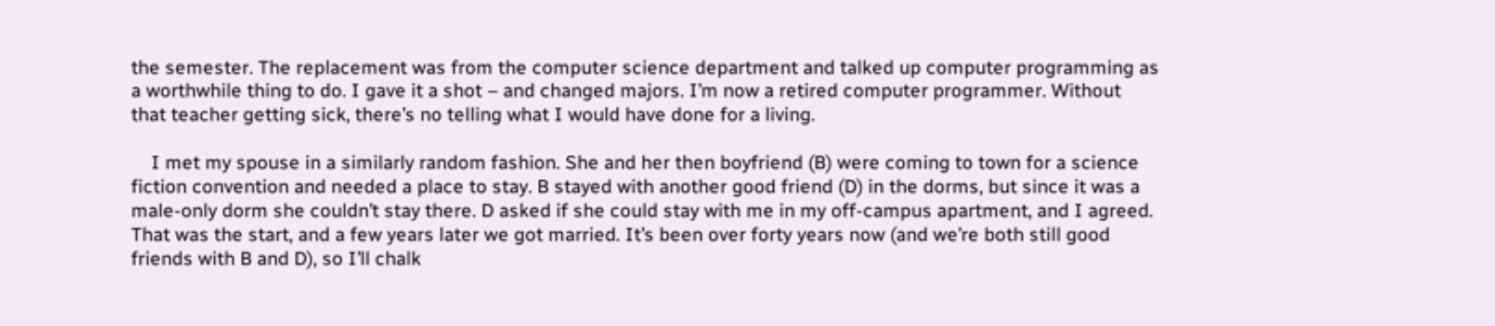the semester. The replacement was from the computer science department and talked up computer programming as a worthwhile thing to do. I gave it a shot – and changed majors. I’m now a retired computer programmer. Without that teacher getting sick, there’s no telling what I would have done for a living.

    I met my spouse in a similarly random fashion. She and her then boyfriend (B) were coming to town for a science fiction convention and needed a place to stay. B stayed with another good friend (D) in the dorms, but since it was a male-only dorm she couldn’t stay there. D asked if she could stay with me in my off-campus apartment, and I agreed. That was the start, and a few years later we got married. It’s been over forty years now (and we’re both still good friends with B and D), so I’ll chalk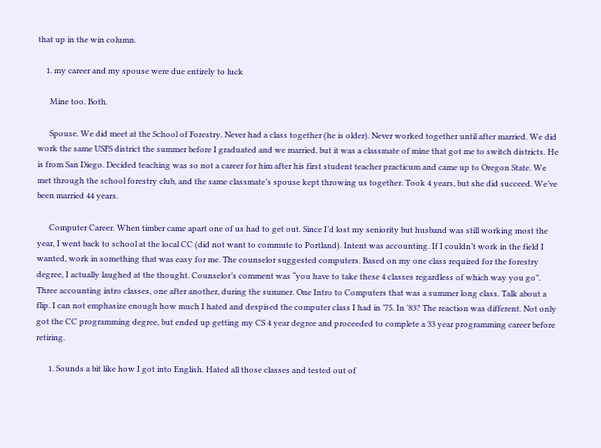that up in the win column.

    1. my career and my spouse were due entirely to luck

      Mine too. Both.

      Spouse. We did meet at the School of Forestry. Never had a class together (he is older). Never worked together until after married. We did work the same USFS district the summer before I graduated and we married, but it was a classmate of mine that got me to switch districts. He is from San Diego. Decided teaching was so not a career for him after his first student teacher practicum and came up to Oregon State. We met through the school forestry club, and the same classmate’s spouse kept throwing us together. Took 4 years, but she did succeed. We’ve been married 44 years.

      Computer Career. When timber came apart one of us had to get out. Since I’d lost my seniority but husband was still working most the year, I went back to school at the local CC (did not want to commute to Portland). Intent was accounting. If I couldn’t work in the field I wanted, work in something that was easy for me. The counselor suggested computers. Based on my one class required for the forestry degree, I actually laughed at the thought. Counselor’s comment was “you have to take these 4 classes regardless of which way you go”. Three accounting intro classes, one after another, during the summer. One Intro to Computers that was a summer long class. Talk about a flip. I can not emphasize enough how much I hated and despised the computer class I had in ’75. In ’83? The reaction was different. Not only got the CC programming degree, but ended up getting my CS 4 year degree and proceeded to complete a 33 year programming career before retiring.

      1. Sounds a bit like how I got into English. Hated all those classes and tested out of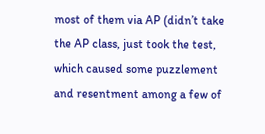most of them via AP (didn’t take the AP class, just took the test, which caused some puzzlement and resentment among a few of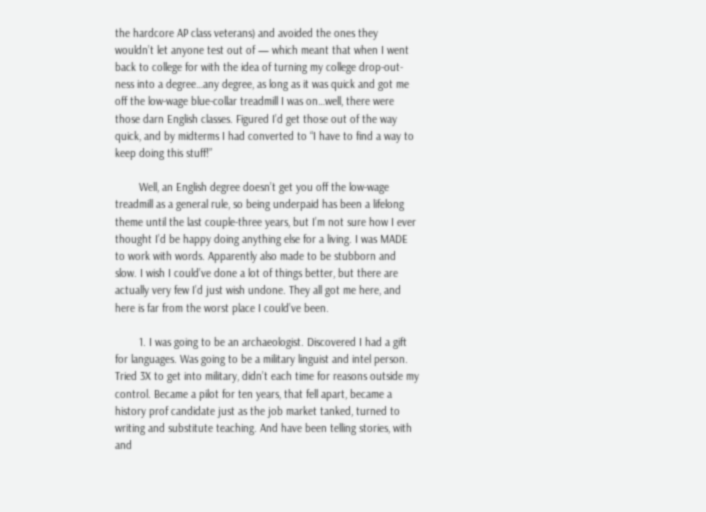the hardcore AP class veterans) and avoided the ones they wouldn’t let anyone test out of — which meant that when I went back to college for with the idea of turning my college drop-out-ness into a degree…any degree, as long as it was quick and got me off the low-wage blue-collar treadmill I was on…well, there were those darn English classes. Figured I’d get those out of the way quick, and by midterms I had converted to “I have to find a way to keep doing this stuff!”

        Well, an English degree doesn’t get you off the low-wage treadmill as a general rule, so being underpaid has been a lifelong theme until the last couple-three years, but I’m not sure how I ever thought I’d be happy doing anything else for a living. I was MADE to work with words. Apparently also made to be stubborn and slow. I wish I could’ve done a lot of things better, but there are actually very few I’d just wish undone. They all got me here, and here is far from the worst place I could’ve been.

        1. I was going to be an archaeologist. Discovered I had a gift for languages. Was going to be a military linguist and intel person. Tried 3X to get into military, didn’t each time for reasons outside my control. Became a pilot for ten years, that fell apart, became a history prof candidate just as the job market tanked, turned to writing and substitute teaching. And have been telling stories, with and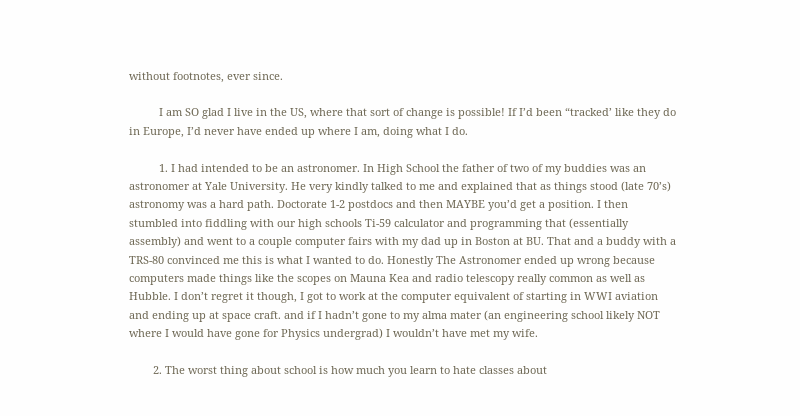without footnotes, ever since.

          I am SO glad I live in the US, where that sort of change is possible! If I’d been “tracked’ like they do in Europe, I’d never have ended up where I am, doing what I do.

          1. I had intended to be an astronomer. In High School the father of two of my buddies was an astronomer at Yale University. He very kindly talked to me and explained that as things stood (late 70’s) astronomy was a hard path. Doctorate 1-2 postdocs and then MAYBE you’d get a position. I then stumbled into fiddling with our high schools Ti-59 calculator and programming that (essentially assembly) and went to a couple computer fairs with my dad up in Boston at BU. That and a buddy with a TRS-80 convinced me this is what I wanted to do. Honestly The Astronomer ended up wrong because computers made things like the scopes on Mauna Kea and radio telescopy really common as well as Hubble. I don’t regret it though, I got to work at the computer equivalent of starting in WWI aviation and ending up at space craft. and if I hadn’t gone to my alma mater (an engineering school likely NOT where I would have gone for Physics undergrad) I wouldn’t have met my wife.

        2. The worst thing about school is how much you learn to hate classes about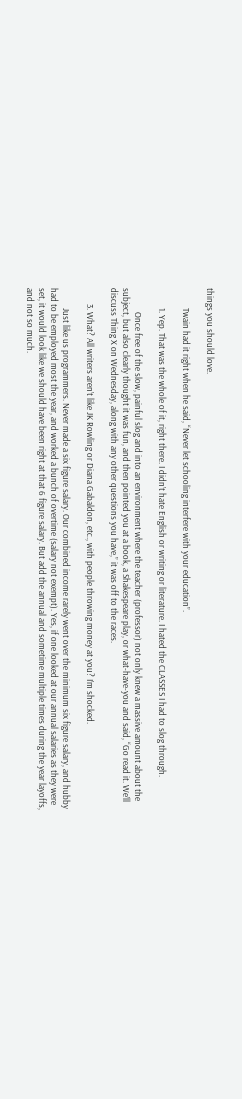things you should love.

          Twain had it right when he said, “Never let schooling interfere with your education”.

          1. Yep. That was the whole of it, right there. I didn’t hate English or writing or literature. I hated the CLASSES I had to slog through.

            Once free of the slow, painful slog and into an environment where the teacher (professor) not only knew a massive amount about the subject, but also clearly thought it was fun, and then pointed you at a book, a Shakespeare play, or what-have-you and said, “Go read it. We’ll discuss Thing X on Wednesday, along with any other questions you have,” it was off to the races.

        3. What? All writers aren’t like JK Rowling or Diana Gabaldon, etc., with people throwing money at you? I’m shocked.

          Just like us programmers. Never made a six figure salary. Our combined income rarely went over the minimum six figure salary, and hubby had to be employed most the year, and worked a bunch of overtime (salary not exempt). Yes, if one looked at our annual salaries as they were set, it would look like we should have been right at that 6 figure salary. But add the annual and sometime multiple times during the year layoffs, and not so much.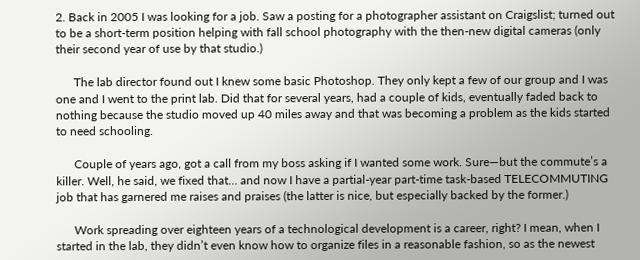2. Back in 2005 I was looking for a job. Saw a posting for a photographer assistant on Craigslist; turned out to be a short-term position helping with fall school photography with the then-new digital cameras (only their second year of use by that studio.)

      The lab director found out I knew some basic Photoshop. They only kept a few of our group and I was one and I went to the print lab. Did that for several years, had a couple of kids, eventually faded back to nothing because the studio moved up 40 miles away and that was becoming a problem as the kids started to need schooling.

      Couple of years ago, got a call from my boss asking if I wanted some work. Sure—but the commute’s a killer. Well, he said, we fixed that… and now I have a partial-year part-time task-based TELECOMMUTING job that has garnered me raises and praises (the latter is nice, but especially backed by the former.)

      Work spreading over eighteen years of a technological development is a career, right? I mean, when I started in the lab, they didn’t even know how to organize files in a reasonable fashion, so as the newest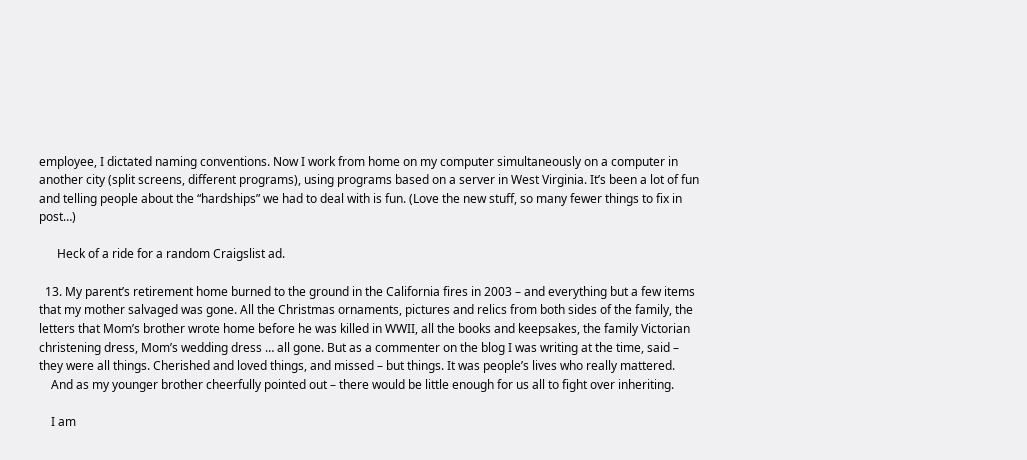employee, I dictated naming conventions. Now I work from home on my computer simultaneously on a computer in another city (split screens, different programs), using programs based on a server in West Virginia. It’s been a lot of fun and telling people about the “hardships” we had to deal with is fun. (Love the new stuff, so many fewer things to fix in post…)

      Heck of a ride for a random Craigslist ad.

  13. My parent’s retirement home burned to the ground in the California fires in 2003 – and everything but a few items that my mother salvaged was gone. All the Christmas ornaments, pictures and relics from both sides of the family, the letters that Mom’s brother wrote home before he was killed in WWII, all the books and keepsakes, the family Victorian christening dress, Mom’s wedding dress … all gone. But as a commenter on the blog I was writing at the time, said – they were all things. Cherished and loved things, and missed – but things. It was people’s lives who really mattered.
    And as my younger brother cheerfully pointed out – there would be little enough for us all to fight over inheriting.

    I am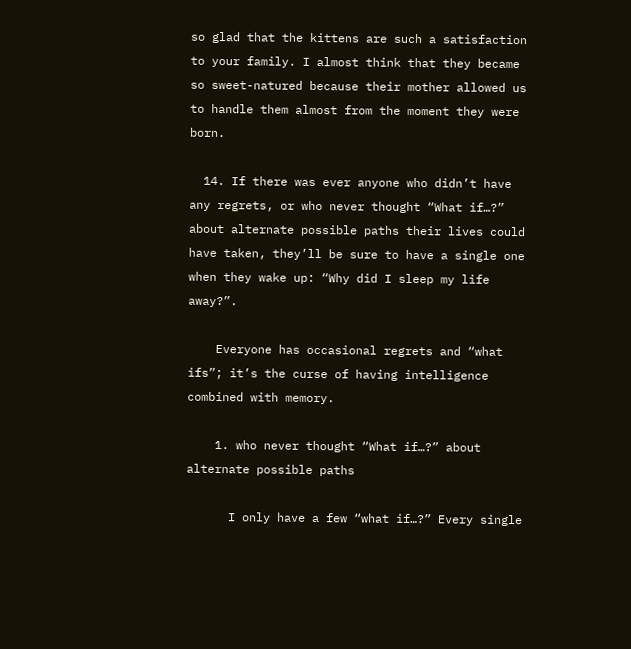so glad that the kittens are such a satisfaction to your family. I almost think that they became so sweet-natured because their mother allowed us to handle them almost from the moment they were born.

  14. If there was ever anyone who didn’t have any regrets, or who never thought “What if…?” about alternate possible paths their lives could have taken, they’ll be sure to have a single one when they wake up: “Why did I sleep my life away?”.

    Everyone has occasional regrets and “what ifs”; it’s the curse of having intelligence combined with memory.

    1. who never thought “What if…?” about alternate possible paths

      I only have a few “what if…?” Every single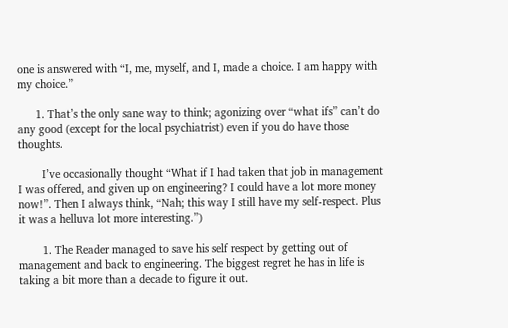one is answered with “I, me, myself, and I, made a choice. I am happy with my choice.”

      1. That’s the only sane way to think; agonizing over “what ifs” can’t do any good (except for the local psychiatrist) even if you do have those thoughts.

        I’ve occasionally thought “What if I had taken that job in management I was offered, and given up on engineering? I could have a lot more money now!”. Then I always think, “Nah; this way I still have my self-respect. Plus it was a helluva lot more interesting.”)

        1. The Reader managed to save his self respect by getting out of management and back to engineering. The biggest regret he has in life is taking a bit more than a decade to figure it out.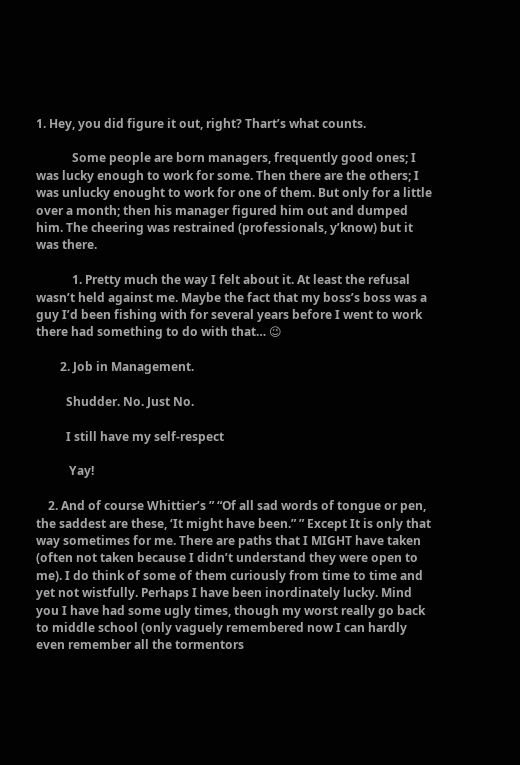1. Hey, you did figure it out, right? Thart’s what counts.

            Some people are born managers, frequently good ones; I was lucky enough to work for some. Then there are the others; I was unlucky enought to work for one of them. But only for a little over a month; then his manager figured him out and dumped him. The cheering was restrained (professionals, y’know) but it was there.

            1. Pretty much the way I felt about it. At least the refusal wasn’t held against me. Maybe the fact that my boss’s boss was a guy I’d been fishing with for several years before I went to work there had something to do with that… 😉

        2. Job in Management.

          Shudder. No. Just No.

          I still have my self-respect

           Yay!

    2. And of course Whittier’s ” “Of all sad words of tongue or pen, the saddest are these, ‘It might have been.” ” Except It is only that way sometimes for me. There are paths that I MIGHT have taken (often not taken because I didn’t understand they were open to me). I do think of some of them curiously from time to time and yet not wistfully. Perhaps I have been inordinately lucky. Mind you I have had some ugly times, though my worst really go back to middle school (only vaguely remembered now I can hardly even remember all the tormentors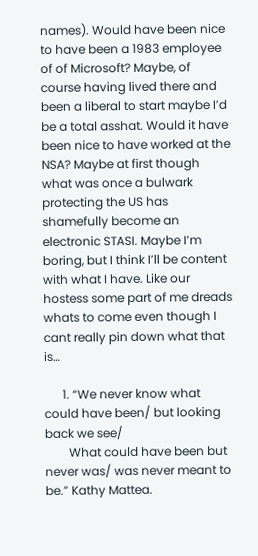names). Would have been nice to have been a 1983 employee of of Microsoft? Maybe, of course having lived there and been a liberal to start maybe I’d be a total asshat. Would it have been nice to have worked at the NSA? Maybe at first though what was once a bulwark protecting the US has shamefully become an electronic STASI. Maybe I’m boring, but I think I’ll be content with what I have. Like our hostess some part of me dreads whats to come even though I cant really pin down what that is…

      1. “We never know what could have been/ but looking back we see/
        What could have been but never was/ was never meant to be.” Kathy Mattea.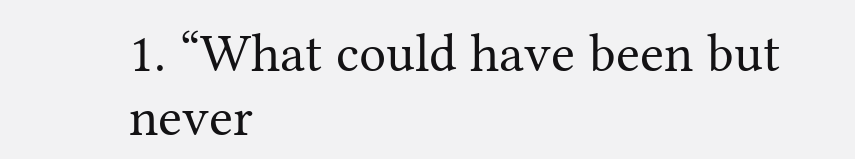1. “What could have been but never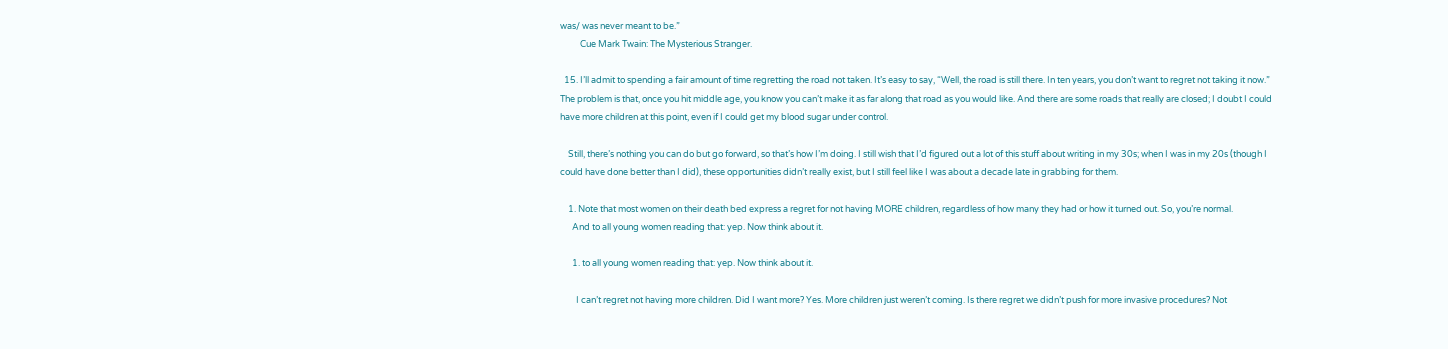was/ was never meant to be.”
          Cue Mark Twain: The Mysterious Stranger.

  15. I’ll admit to spending a fair amount of time regretting the road not taken. It’s easy to say, “Well, the road is still there. In ten years, you don’t want to regret not taking it now.” The problem is that, once you hit middle age, you know you can’t make it as far along that road as you would like. And there are some roads that really are closed; I doubt I could have more children at this point, even if I could get my blood sugar under control.

    Still, there’s nothing you can do but go forward, so that’s how I’m doing. I still wish that I’d figured out a lot of this stuff about writing in my 30s; when I was in my 20s (though I could have done better than I did), these opportunities didn’t really exist, but I still feel like I was about a decade late in grabbing for them.

    1. Note that most women on their death bed express a regret for not having MORE children, regardless of how many they had or how it turned out. So, you’re normal.
      And to all young women reading that: yep. Now think about it.

      1. to all young women reading that: yep. Now think about it.

        I can’t regret not having more children. Did I want more? Yes. More children just weren’t coming. Is there regret we didn’t push for more invasive procedures? Not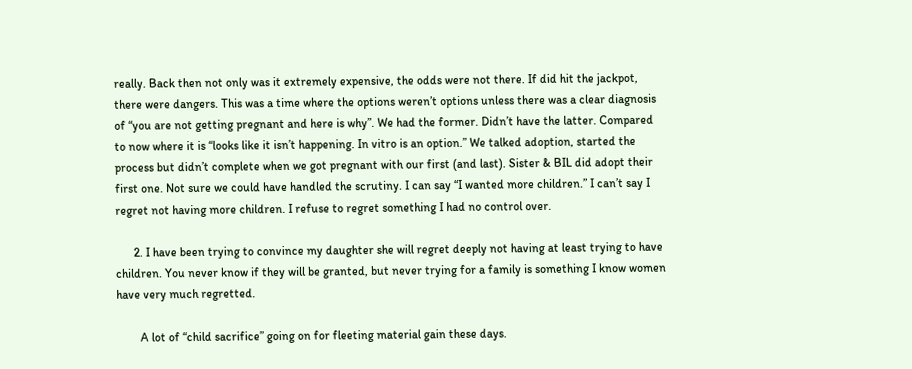really. Back then not only was it extremely expensive, the odds were not there. If did hit the jackpot, there were dangers. This was a time where the options weren’t options unless there was a clear diagnosis of “you are not getting pregnant and here is why”. We had the former. Didn’t have the latter. Compared to now where it is “looks like it isn’t happening. In vitro is an option.” We talked adoption, started the process but didn’t complete when we got pregnant with our first (and last). Sister & BIL did adopt their first one. Not sure we could have handled the scrutiny. I can say “I wanted more children.” I can’t say I regret not having more children. I refuse to regret something I had no control over.

      2. I have been trying to convince my daughter she will regret deeply not having at least trying to have children. You never know if they will be granted, but never trying for a family is something I know women have very much regretted.

        A lot of “child sacrifice” going on for fleeting material gain these days.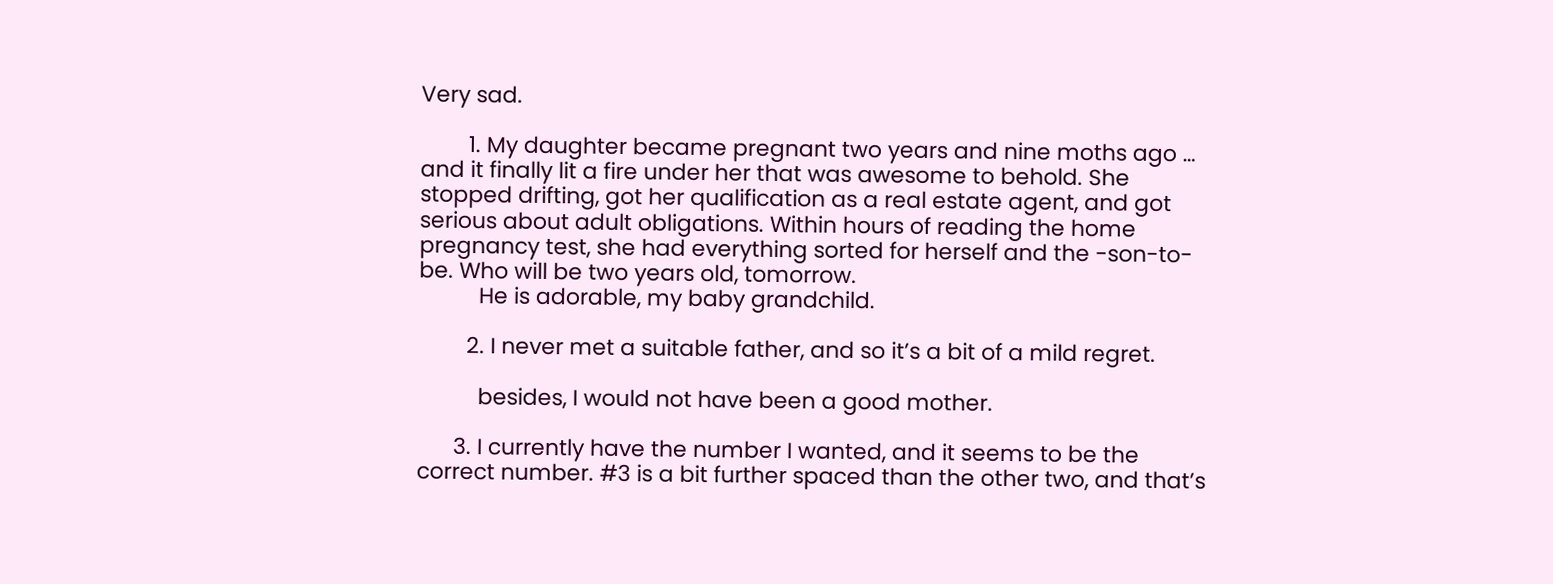Very sad.

        1. My daughter became pregnant two years and nine moths ago … and it finally lit a fire under her that was awesome to behold. She stopped drifting, got her qualification as a real estate agent, and got serious about adult obligations. Within hours of reading the home pregnancy test, she had everything sorted for herself and the -son-to-be. Who will be two years old, tomorrow.
          He is adorable, my baby grandchild.

        2. I never met a suitable father, and so it’s a bit of a mild regret.

          besides, I would not have been a good mother.

      3. I currently have the number I wanted, and it seems to be the correct number. #3 is a bit further spaced than the other two, and that’s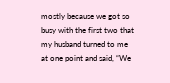mostly because we got so busy with the first two that my husband turned to me at one point and said, “We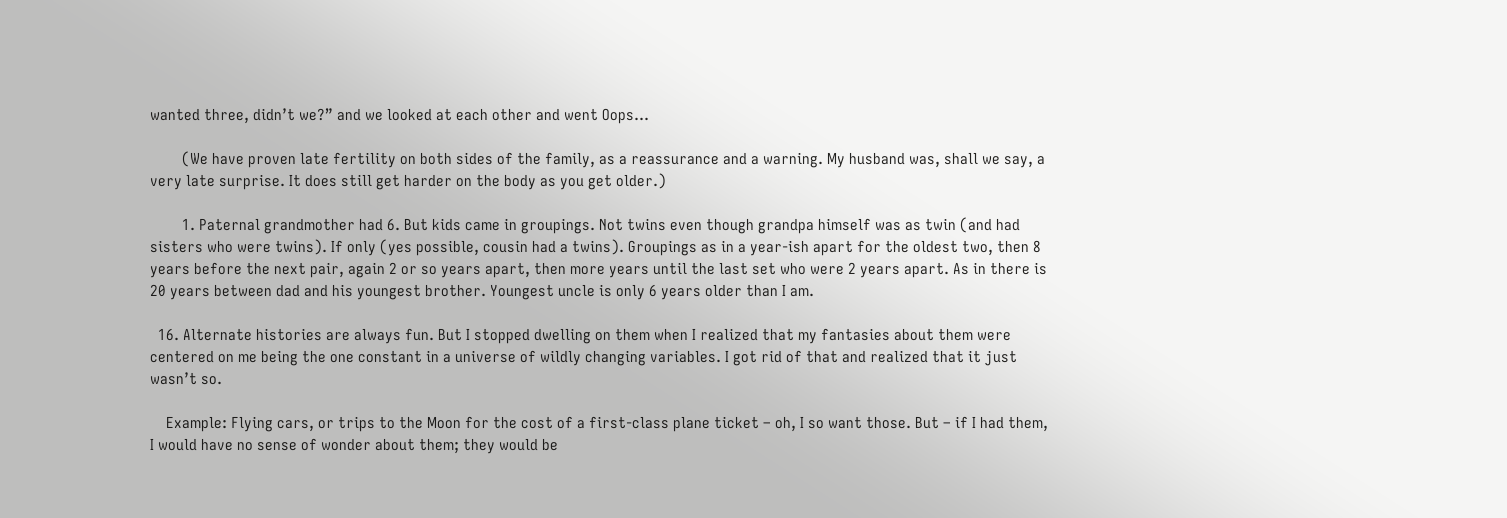wanted three, didn’t we?” and we looked at each other and went Oops…

        (We have proven late fertility on both sides of the family, as a reassurance and a warning. My husband was, shall we say, a very late surprise. It does still get harder on the body as you get older.)

        1. Paternal grandmother had 6. But kids came in groupings. Not twins even though grandpa himself was as twin (and had sisters who were twins). If only (yes possible, cousin had a twins). Groupings as in a year-ish apart for the oldest two, then 8 years before the next pair, again 2 or so years apart, then more years until the last set who were 2 years apart. As in there is 20 years between dad and his youngest brother. Youngest uncle is only 6 years older than I am.

  16. Alternate histories are always fun. But I stopped dwelling on them when I realized that my fantasies about them were centered on me being the one constant in a universe of wildly changing variables. I got rid of that and realized that it just wasn’t so.

    Example: Flying cars, or trips to the Moon for the cost of a first-class plane ticket – oh, I so want those. But – if I had them, I would have no sense of wonder about them; they would be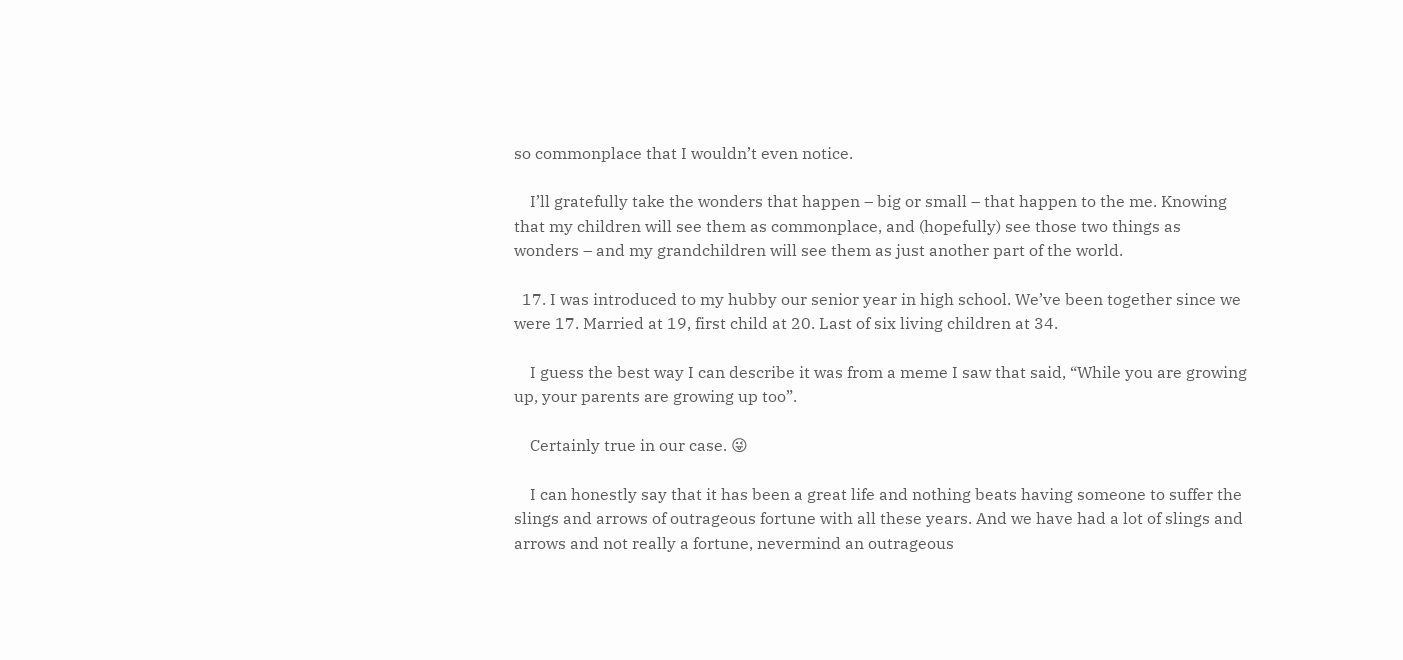so commonplace that I wouldn’t even notice.

    I’ll gratefully take the wonders that happen – big or small – that happen to the me. Knowing that my children will see them as commonplace, and (hopefully) see those two things as wonders – and my grandchildren will see them as just another part of the world.

  17. I was introduced to my hubby our senior year in high school. We’ve been together since we were 17. Married at 19, first child at 20. Last of six living children at 34.

    I guess the best way I can describe it was from a meme I saw that said, “While you are growing up, your parents are growing up too”.

    Certainly true in our case. 😜

    I can honestly say that it has been a great life and nothing beats having someone to suffer the slings and arrows of outrageous fortune with all these years. And we have had a lot of slings and arrows and not really a fortune, nevermind an outrageous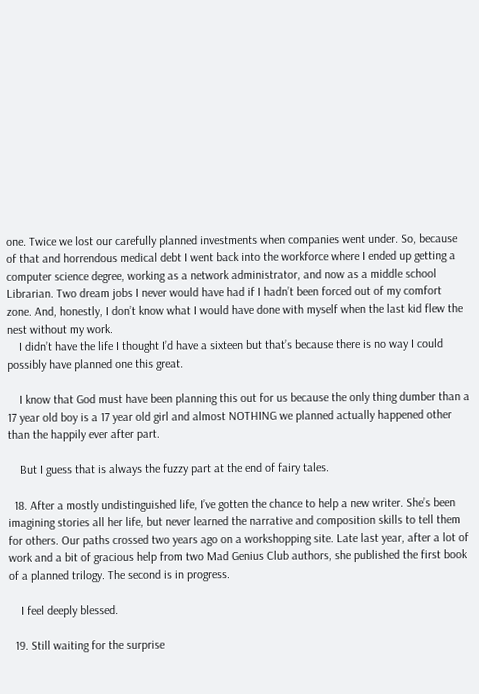one. Twice we lost our carefully planned investments when companies went under. So, because of that and horrendous medical debt I went back into the workforce where I ended up getting a computer science degree, working as a network administrator, and now as a middle school Librarian. Two dream jobs I never would have had if I hadn’t been forced out of my comfort zone. And, honestly, I don’t know what I would have done with myself when the last kid flew the nest without my work.
    I didn’t have the life I thought I’d have a sixteen but that’s because there is no way I could possibly have planned one this great.

    I know that God must have been planning this out for us because the only thing dumber than a 17 year old boy is a 17 year old girl and almost NOTHING we planned actually happened other than the happily ever after part.

    But I guess that is always the fuzzy part at the end of fairy tales.

  18. After a mostly undistinguished life, I’ve gotten the chance to help a new writer. She’s been imagining stories all her life, but never learned the narrative and composition skills to tell them for others. Our paths crossed two years ago on a workshopping site. Late last year, after a lot of work and a bit of gracious help from two Mad Genius Club authors, she published the first book of a planned trilogy. The second is in progress.

    I feel deeply blessed.

  19. Still waiting for the surprise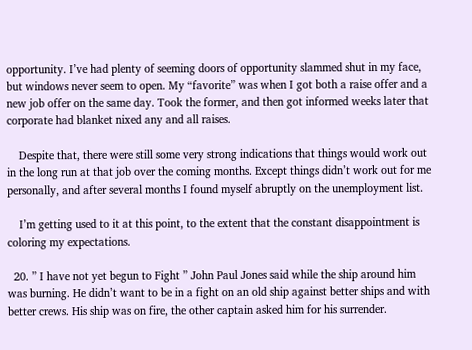opportunity. I’ve had plenty of seeming doors of opportunity slammed shut in my face, but windows never seem to open. My “favorite” was when I got both a raise offer and a new job offer on the same day. Took the former, and then got informed weeks later that corporate had blanket nixed any and all raises.

    Despite that, there were still some very strong indications that things would work out in the long run at that job over the coming months. Except things didn’t work out for me personally, and after several months I found myself abruptly on the unemployment list.

    I’m getting used to it at this point, to the extent that the constant disappointment is coloring my expectations.

  20. ” I have not yet begun to Fight ” John Paul Jones said while the ship around him was burning. He didn’t want to be in a fight on an old ship against better ships and with better crews. His ship was on fire, the other captain asked him for his surrender.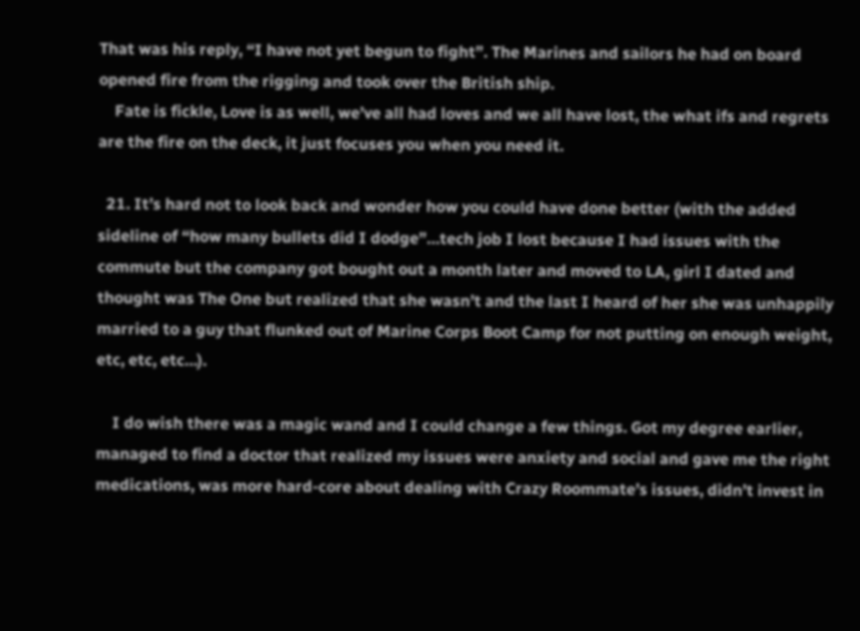That was his reply, “I have not yet begun to fight”. The Marines and sailors he had on board opened fire from the rigging and took over the British ship.
    Fate is fickle, Love is as well, we’ve all had loves and we all have lost, the what ifs and regrets are the fire on the deck, it just focuses you when you need it.

  21. It’s hard not to look back and wonder how you could have done better (with the added sideline of “how many bullets did I dodge”…tech job I lost because I had issues with the commute but the company got bought out a month later and moved to LA, girl I dated and thought was The One but realized that she wasn’t and the last I heard of her she was unhappily married to a guy that flunked out of Marine Corps Boot Camp for not putting on enough weight, etc, etc, etc…).

    I do wish there was a magic wand and I could change a few things. Got my degree earlier, managed to find a doctor that realized my issues were anxiety and social and gave me the right medications, was more hard-core about dealing with Crazy Roommate’s issues, didn’t invest in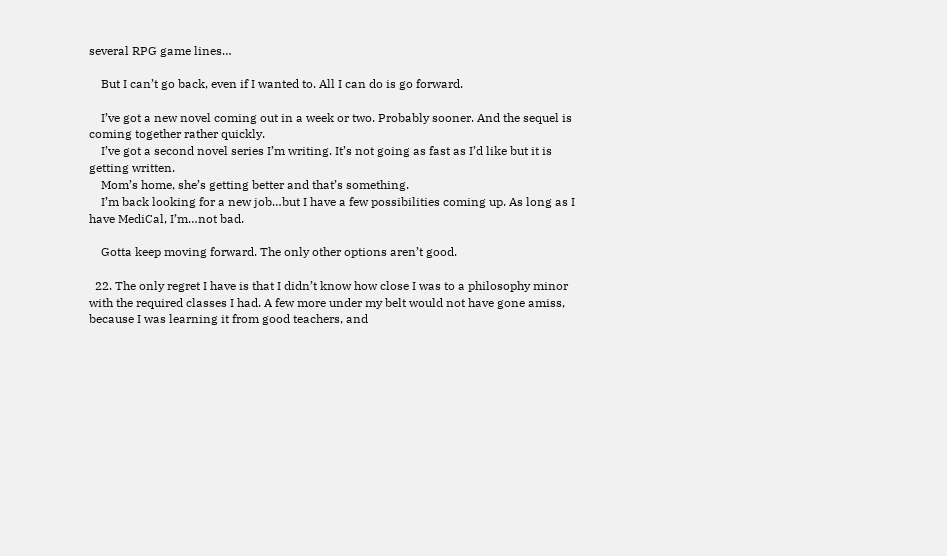several RPG game lines…

    But I can’t go back, even if I wanted to. All I can do is go forward.

    I’ve got a new novel coming out in a week or two. Probably sooner. And the sequel is coming together rather quickly.
    I’ve got a second novel series I’m writing. It’s not going as fast as I’d like but it is getting written.
    Mom’s home, she’s getting better and that’s something.
    I’m back looking for a new job…but I have a few possibilities coming up. As long as I have MediCal, I’m…not bad.

    Gotta keep moving forward. The only other options aren’t good.

  22. The only regret I have is that I didn’t know how close I was to a philosophy minor with the required classes I had. A few more under my belt would not have gone amiss, because I was learning it from good teachers, and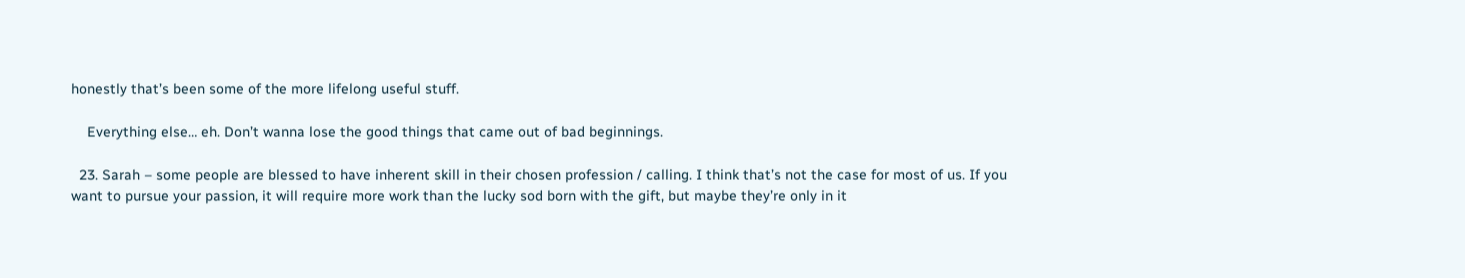honestly that’s been some of the more lifelong useful stuff.

    Everything else… eh. Don’t wanna lose the good things that came out of bad beginnings.

  23. Sarah – some people are blessed to have inherent skill in their chosen profession / calling. I think that’s not the case for most of us. If you want to pursue your passion, it will require more work than the lucky sod born with the gift, but maybe they’re only in it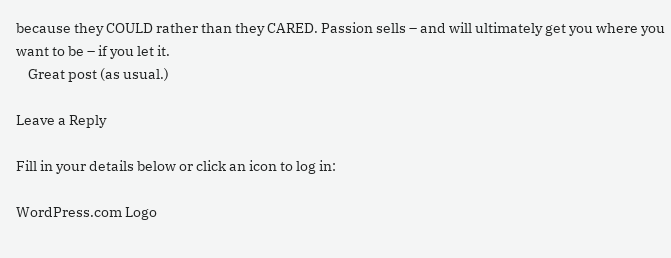because they COULD rather than they CARED. Passion sells – and will ultimately get you where you want to be – if you let it.
    Great post (as usual.)

Leave a Reply

Fill in your details below or click an icon to log in:

WordPress.com Logo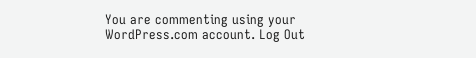You are commenting using your WordPress.com account. Log Out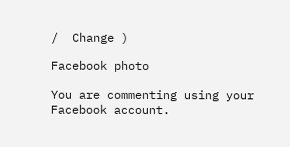/  Change )

Facebook photo

You are commenting using your Facebook account.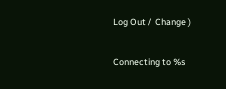Log Out /  Change )

Connecting to %s